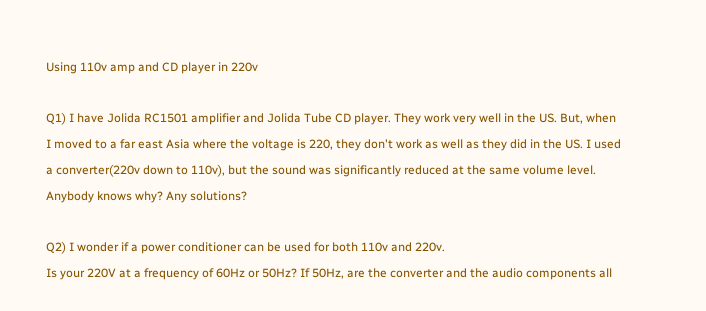Using 110v amp and CD player in 220v

Q1) I have Jolida RC1501 amplifier and Jolida Tube CD player. They work very well in the US. But, when I moved to a far east Asia where the voltage is 220, they don't work as well as they did in the US. I used a converter(220v down to 110v), but the sound was significantly reduced at the same volume level. Anybody knows why? Any solutions?

Q2) I wonder if a power conditioner can be used for both 110v and 220v.
Is your 220V at a frequency of 60Hz or 50Hz? If 50Hz, are the converter and the audio components all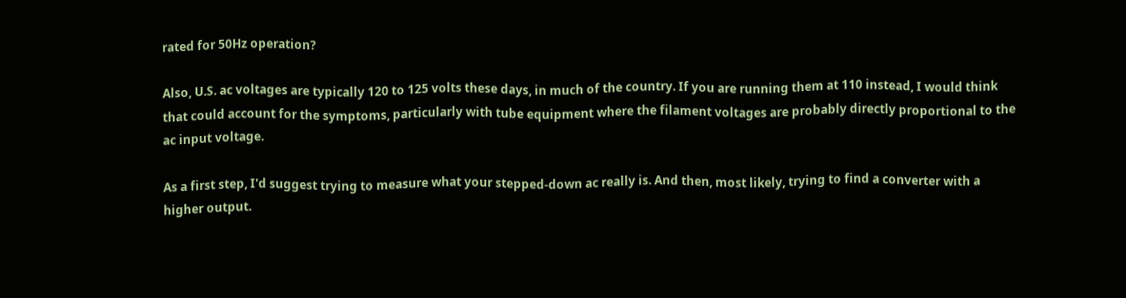rated for 50Hz operation?

Also, U.S. ac voltages are typically 120 to 125 volts these days, in much of the country. If you are running them at 110 instead, I would think that could account for the symptoms, particularly with tube equipment where the filament voltages are probably directly proportional to the ac input voltage.

As a first step, I'd suggest trying to measure what your stepped-down ac really is. And then, most likely, trying to find a converter with a higher output.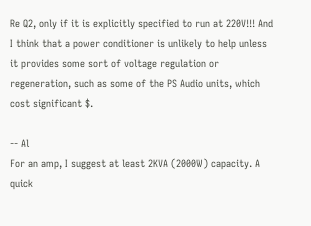Re Q2, only if it is explicitly specified to run at 220V!!! And I think that a power conditioner is unlikely to help unless it provides some sort of voltage regulation or regeneration, such as some of the PS Audio units, which cost significant $.

-- Al
For an amp, I suggest at least 2KVA (2000W) capacity. A quick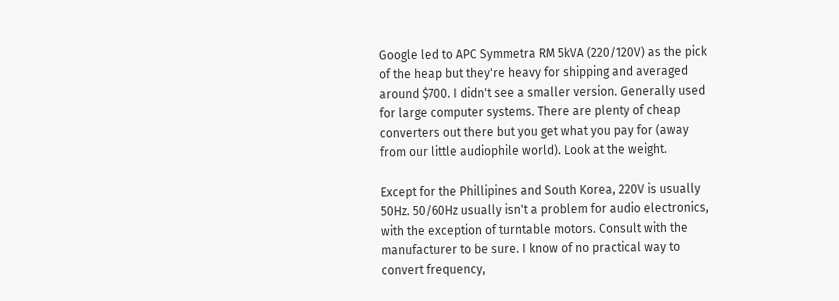Google led to APC Symmetra RM 5kVA (220/120V) as the pick of the heap but they're heavy for shipping and averaged around $700. I didn't see a smaller version. Generally used for large computer systems. There are plenty of cheap converters out there but you get what you pay for (away from our little audiophile world). Look at the weight.

Except for the Phillipines and South Korea, 220V is usually 50Hz. 50/60Hz usually isn't a problem for audio electronics, with the exception of turntable motors. Consult with the manufacturer to be sure. I know of no practical way to convert frequency,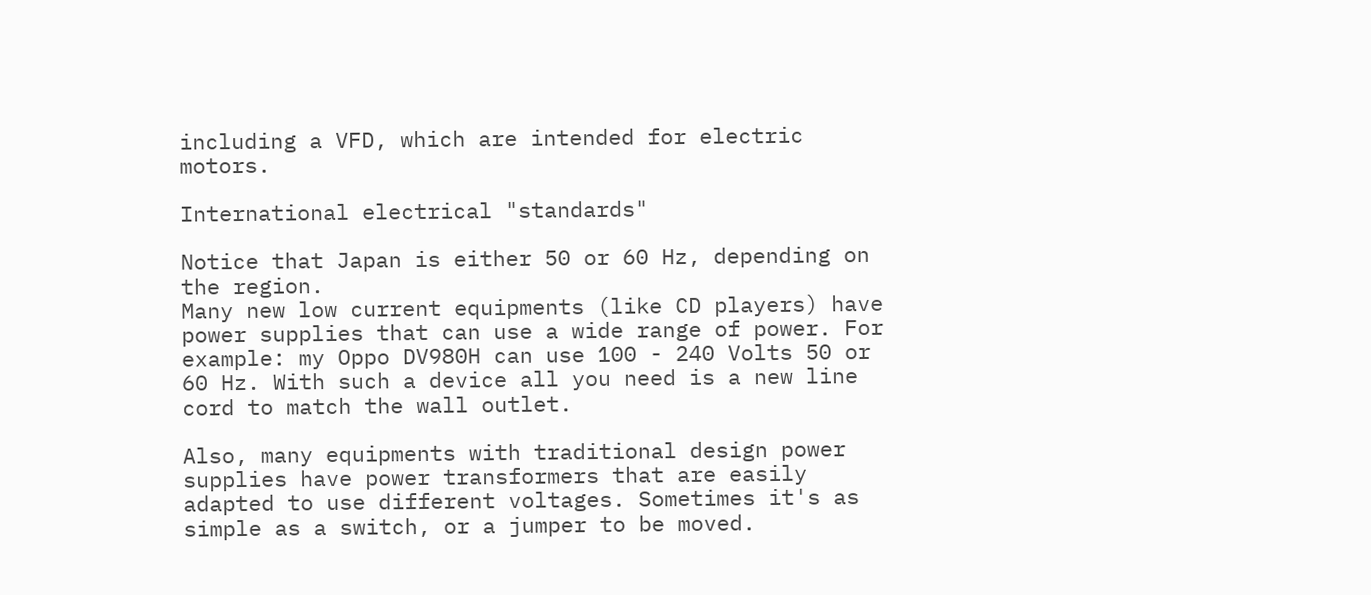including a VFD, which are intended for electric motors.

International electrical "standards"

Notice that Japan is either 50 or 60 Hz, depending on the region.
Many new low current equipments (like CD players) have power supplies that can use a wide range of power. For example: my Oppo DV980H can use 100 - 240 Volts 50 or 60 Hz. With such a device all you need is a new line cord to match the wall outlet.

Also, many equipments with traditional design power supplies have power transformers that are easily adapted to use different voltages. Sometimes it's as simple as a switch, or a jumper to be moved.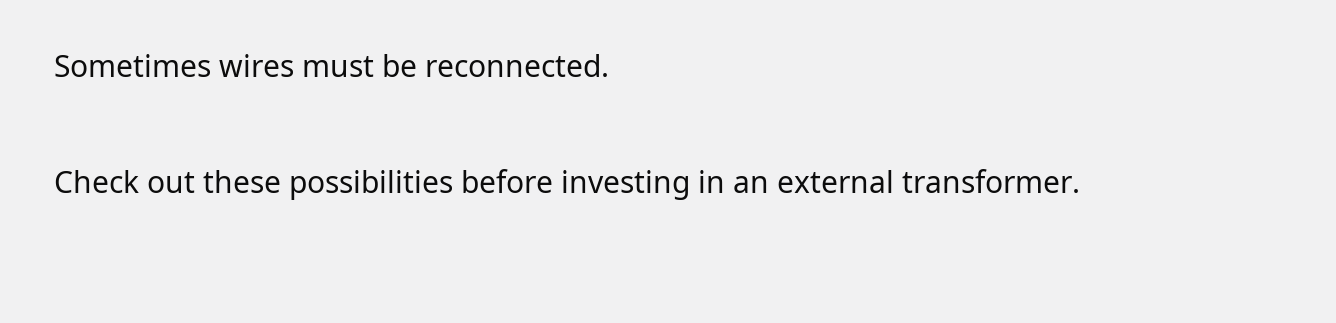Sometimes wires must be reconnected.

Check out these possibilities before investing in an external transformer.